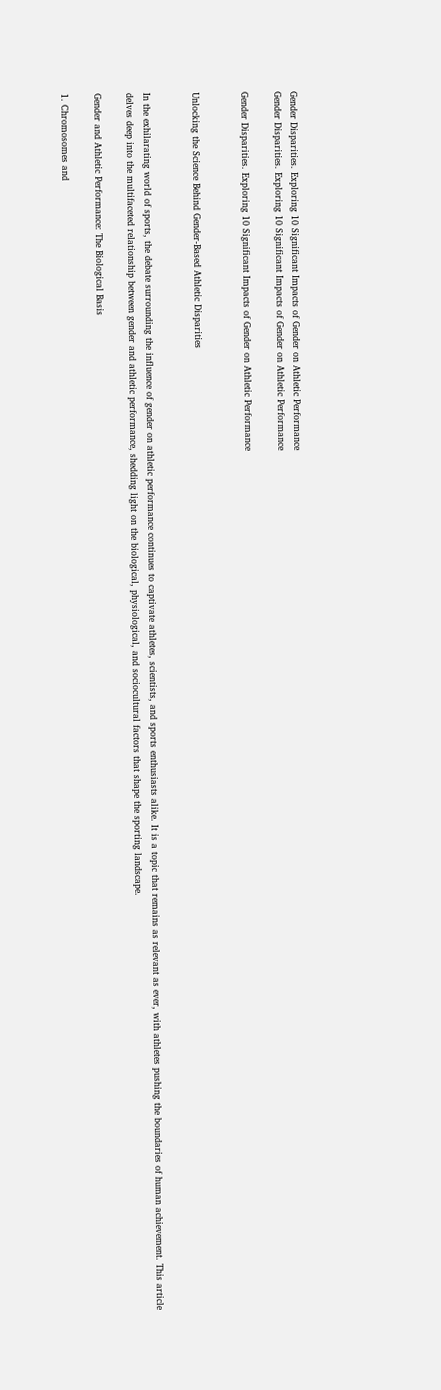Gender Disparities. Exploring 10 Significant Impacts of Gender on Athletic Performance
Gender Disparities. Exploring 10 Significant Impacts of Gender on Athletic Performance

Gender Disparities. Exploring 10 Significant Impacts of Gender on Athletic Performance


Unlocking the Science Behind Gender-Based Athletic Disparities


In the exhilarating world of sports, the debate surrounding the influence of gender on athletic performance continues to captivate athletes, scientists, and sports enthusiasts alike. It is a topic that remains as relevant as ever, with athletes pushing the boundaries of human achievement. This article delves deep into the multifaceted relationship between gender and athletic performance, shedding light on the biological, physiological, and sociocultural factors that shape the sporting landscape.

Gender and Athletic Performance: The Biological Basis

1. Chromosomes and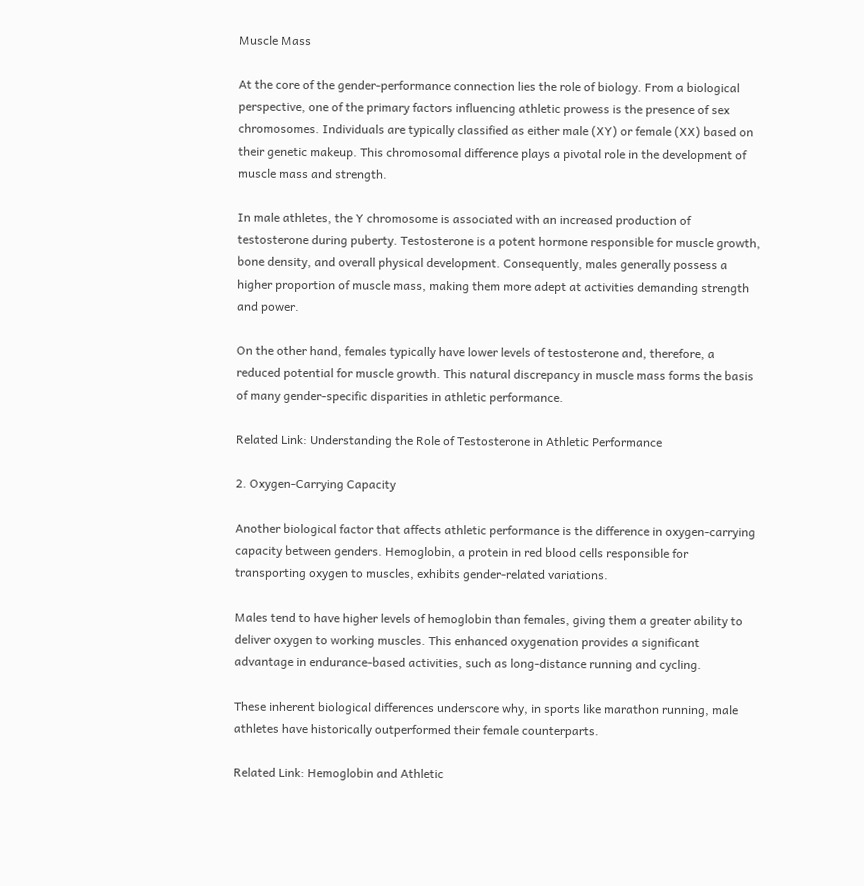Muscle Mass

At the core of the gender-performance connection lies the role of biology. From a biological perspective, one of the primary factors influencing athletic prowess is the presence of sex chromosomes. Individuals are typically classified as either male (XY) or female (XX) based on their genetic makeup. This chromosomal difference plays a pivotal role in the development of muscle mass and strength.

In male athletes, the Y chromosome is associated with an increased production of testosterone during puberty. Testosterone is a potent hormone responsible for muscle growth, bone density, and overall physical development. Consequently, males generally possess a higher proportion of muscle mass, making them more adept at activities demanding strength and power.

On the other hand, females typically have lower levels of testosterone and, therefore, a reduced potential for muscle growth. This natural discrepancy in muscle mass forms the basis of many gender-specific disparities in athletic performance.

Related Link: Understanding the Role of Testosterone in Athletic Performance

2. Oxygen-Carrying Capacity

Another biological factor that affects athletic performance is the difference in oxygen-carrying capacity between genders. Hemoglobin, a protein in red blood cells responsible for transporting oxygen to muscles, exhibits gender-related variations.

Males tend to have higher levels of hemoglobin than females, giving them a greater ability to deliver oxygen to working muscles. This enhanced oxygenation provides a significant advantage in endurance-based activities, such as long-distance running and cycling.

These inherent biological differences underscore why, in sports like marathon running, male athletes have historically outperformed their female counterparts.

Related Link: Hemoglobin and Athletic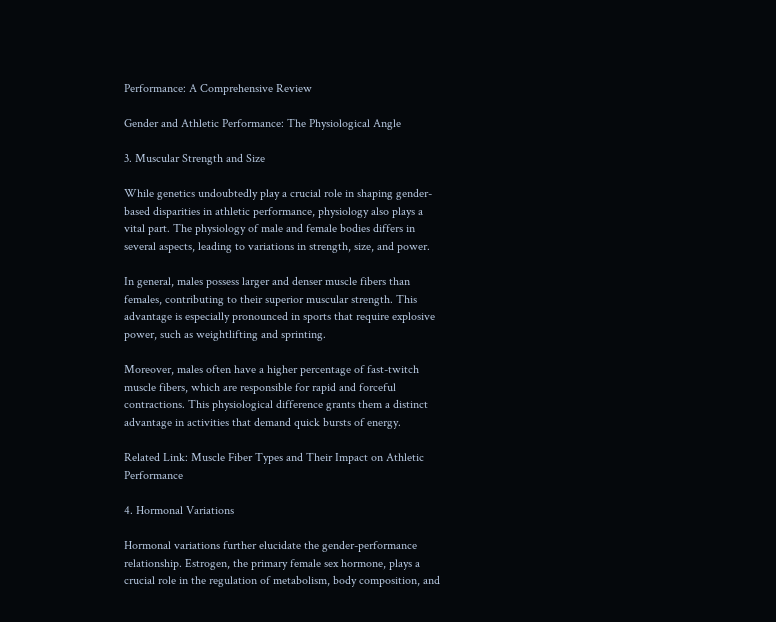Performance: A Comprehensive Review

Gender and Athletic Performance: The Physiological Angle

3. Muscular Strength and Size

While genetics undoubtedly play a crucial role in shaping gender-based disparities in athletic performance, physiology also plays a vital part. The physiology of male and female bodies differs in several aspects, leading to variations in strength, size, and power.

In general, males possess larger and denser muscle fibers than females, contributing to their superior muscular strength. This advantage is especially pronounced in sports that require explosive power, such as weightlifting and sprinting.

Moreover, males often have a higher percentage of fast-twitch muscle fibers, which are responsible for rapid and forceful contractions. This physiological difference grants them a distinct advantage in activities that demand quick bursts of energy.

Related Link: Muscle Fiber Types and Their Impact on Athletic Performance

4. Hormonal Variations

Hormonal variations further elucidate the gender-performance relationship. Estrogen, the primary female sex hormone, plays a crucial role in the regulation of metabolism, body composition, and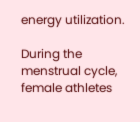energy utilization.

During the menstrual cycle, female athletes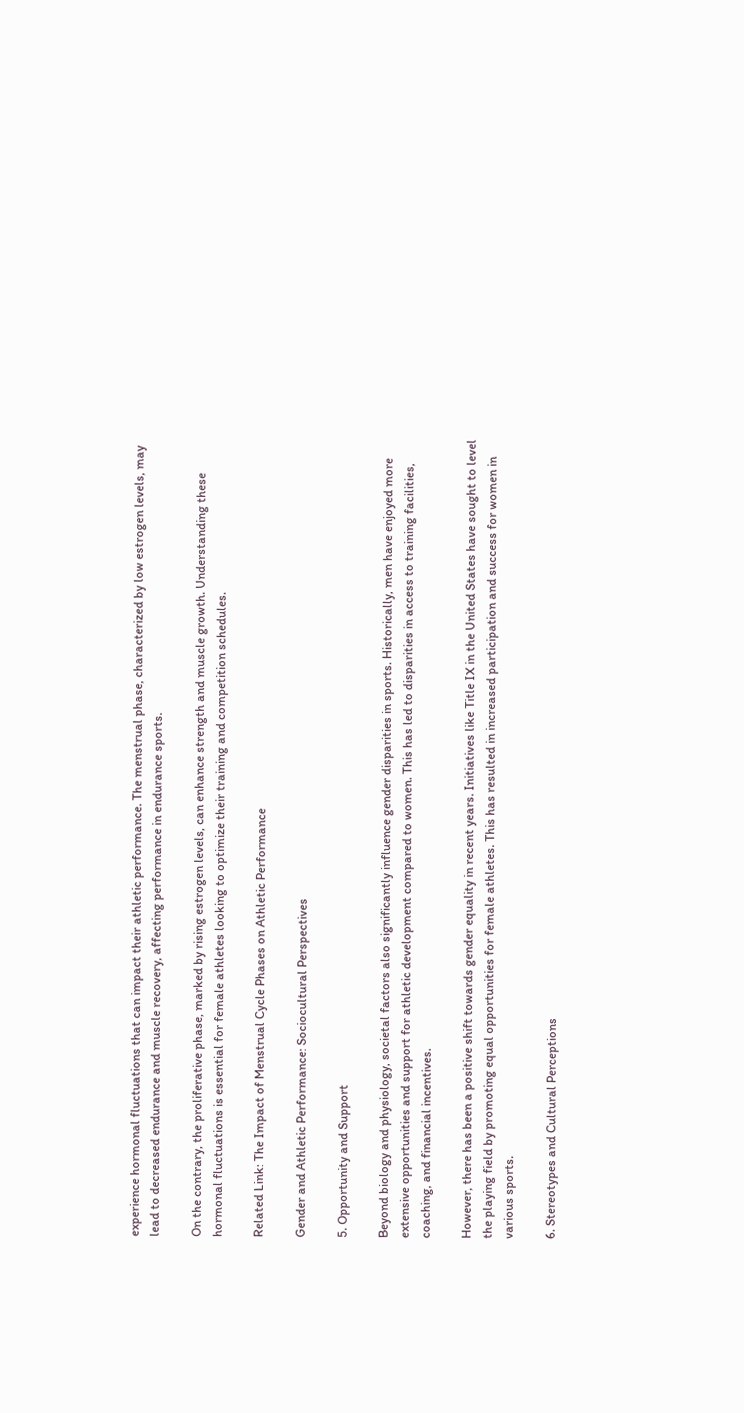experience hormonal fluctuations that can impact their athletic performance. The menstrual phase, characterized by low estrogen levels, may lead to decreased endurance and muscle recovery, affecting performance in endurance sports.

On the contrary, the proliferative phase, marked by rising estrogen levels, can enhance strength and muscle growth. Understanding these hormonal fluctuations is essential for female athletes looking to optimize their training and competition schedules.

Related Link: The Impact of Menstrual Cycle Phases on Athletic Performance

Gender and Athletic Performance: Sociocultural Perspectives

5. Opportunity and Support

Beyond biology and physiology, societal factors also significantly influence gender disparities in sports. Historically, men have enjoyed more extensive opportunities and support for athletic development compared to women. This has led to disparities in access to training facilities, coaching, and financial incentives.

However, there has been a positive shift towards gender equality in recent years. Initiatives like Title IX in the United States have sought to level the playing field by promoting equal opportunities for female athletes. This has resulted in increased participation and success for women in various sports.

6. Stereotypes and Cultural Perceptions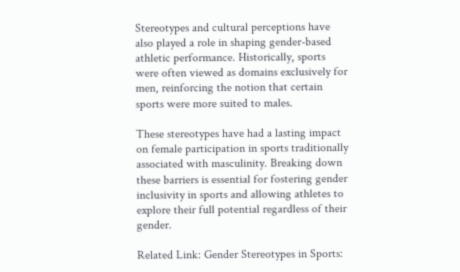Stereotypes and cultural perceptions have also played a role in shaping gender-based athletic performance. Historically, sports were often viewed as domains exclusively for men, reinforcing the notion that certain sports were more suited to males.

These stereotypes have had a lasting impact on female participation in sports traditionally associated with masculinity. Breaking down these barriers is essential for fostering gender inclusivity in sports and allowing athletes to explore their full potential regardless of their gender.

Related Link: Gender Stereotypes in Sports: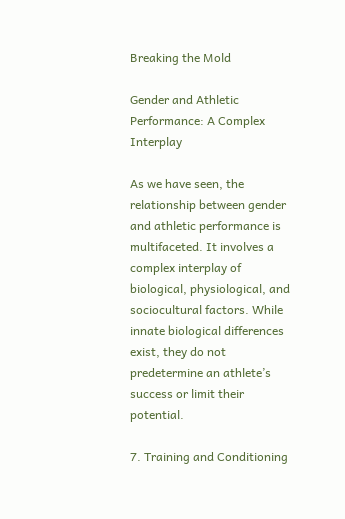Breaking the Mold

Gender and Athletic Performance: A Complex Interplay

As we have seen, the relationship between gender and athletic performance is multifaceted. It involves a complex interplay of biological, physiological, and sociocultural factors. While innate biological differences exist, they do not predetermine an athlete’s success or limit their potential.

7. Training and Conditioning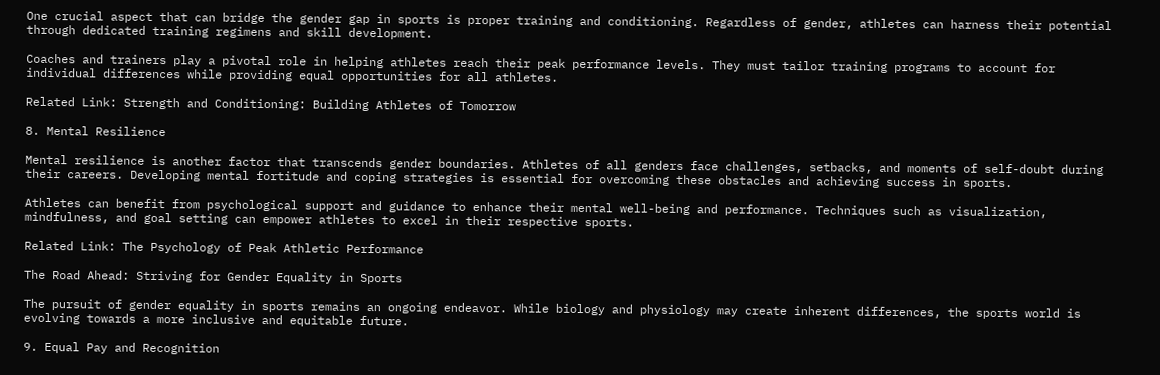One crucial aspect that can bridge the gender gap in sports is proper training and conditioning. Regardless of gender, athletes can harness their potential through dedicated training regimens and skill development.

Coaches and trainers play a pivotal role in helping athletes reach their peak performance levels. They must tailor training programs to account for individual differences while providing equal opportunities for all athletes.

Related Link: Strength and Conditioning: Building Athletes of Tomorrow

8. Mental Resilience

Mental resilience is another factor that transcends gender boundaries. Athletes of all genders face challenges, setbacks, and moments of self-doubt during their careers. Developing mental fortitude and coping strategies is essential for overcoming these obstacles and achieving success in sports.

Athletes can benefit from psychological support and guidance to enhance their mental well-being and performance. Techniques such as visualization, mindfulness, and goal setting can empower athletes to excel in their respective sports.

Related Link: The Psychology of Peak Athletic Performance

The Road Ahead: Striving for Gender Equality in Sports

The pursuit of gender equality in sports remains an ongoing endeavor. While biology and physiology may create inherent differences, the sports world is evolving towards a more inclusive and equitable future.

9. Equal Pay and Recognition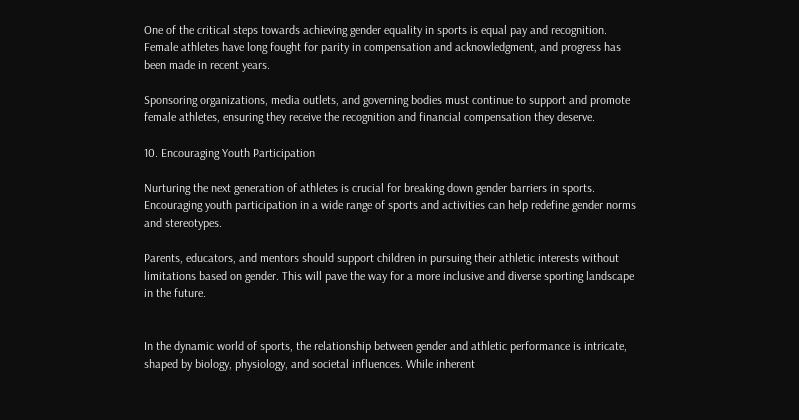One of the critical steps towards achieving gender equality in sports is equal pay and recognition. Female athletes have long fought for parity in compensation and acknowledgment, and progress has been made in recent years.

Sponsoring organizations, media outlets, and governing bodies must continue to support and promote female athletes, ensuring they receive the recognition and financial compensation they deserve.

10. Encouraging Youth Participation

Nurturing the next generation of athletes is crucial for breaking down gender barriers in sports. Encouraging youth participation in a wide range of sports and activities can help redefine gender norms and stereotypes.

Parents, educators, and mentors should support children in pursuing their athletic interests without limitations based on gender. This will pave the way for a more inclusive and diverse sporting landscape in the future.


In the dynamic world of sports, the relationship between gender and athletic performance is intricate, shaped by biology, physiology, and societal influences. While inherent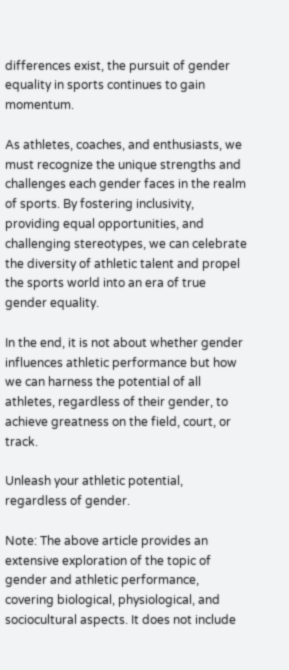differences exist, the pursuit of gender equality in sports continues to gain momentum.

As athletes, coaches, and enthusiasts, we must recognize the unique strengths and challenges each gender faces in the realm of sports. By fostering inclusivity, providing equal opportunities, and challenging stereotypes, we can celebrate the diversity of athletic talent and propel the sports world into an era of true gender equality.

In the end, it is not about whether gender influences athletic performance but how we can harness the potential of all athletes, regardless of their gender, to achieve greatness on the field, court, or track.

Unleash your athletic potential, regardless of gender.

Note: The above article provides an extensive exploration of the topic of gender and athletic performance, covering biological, physiological, and sociocultural aspects. It does not include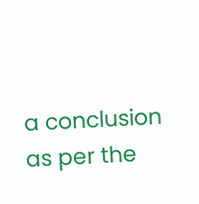a conclusion as per the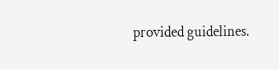provided guidelines.